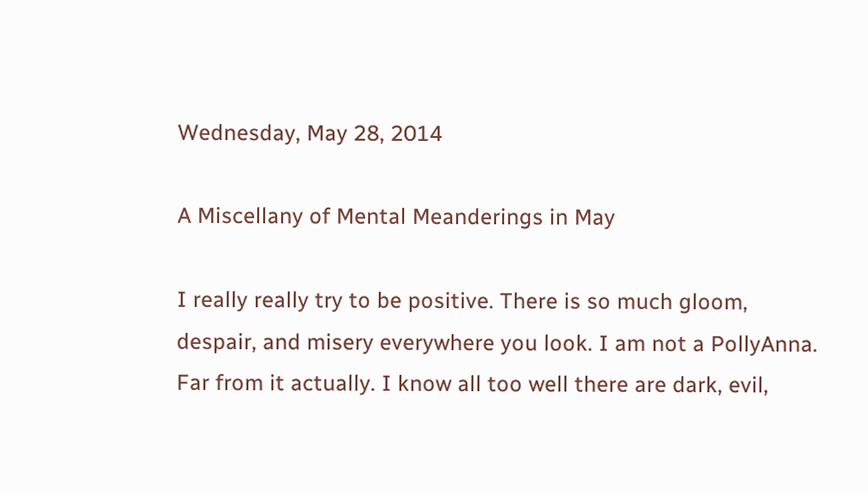Wednesday, May 28, 2014

A Miscellany of Mental Meanderings in May

I really really try to be positive. There is so much gloom, despair, and misery everywhere you look. I am not a PollyAnna. Far from it actually. I know all too well there are dark, evil,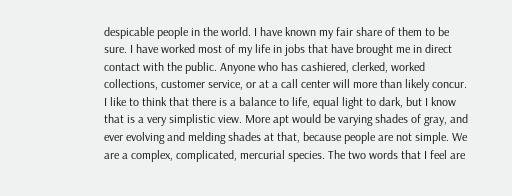despicable people in the world. I have known my fair share of them to be sure. I have worked most of my life in jobs that have brought me in direct contact with the public. Anyone who has cashiered, clerked, worked collections, customer service, or at a call center will more than likely concur. I like to think that there is a balance to life, equal light to dark, but I know that is a very simplistic view. More apt would be varying shades of gray, and ever evolving and melding shades at that, because people are not simple. We are a complex, complicated, mercurial species. The two words that I feel are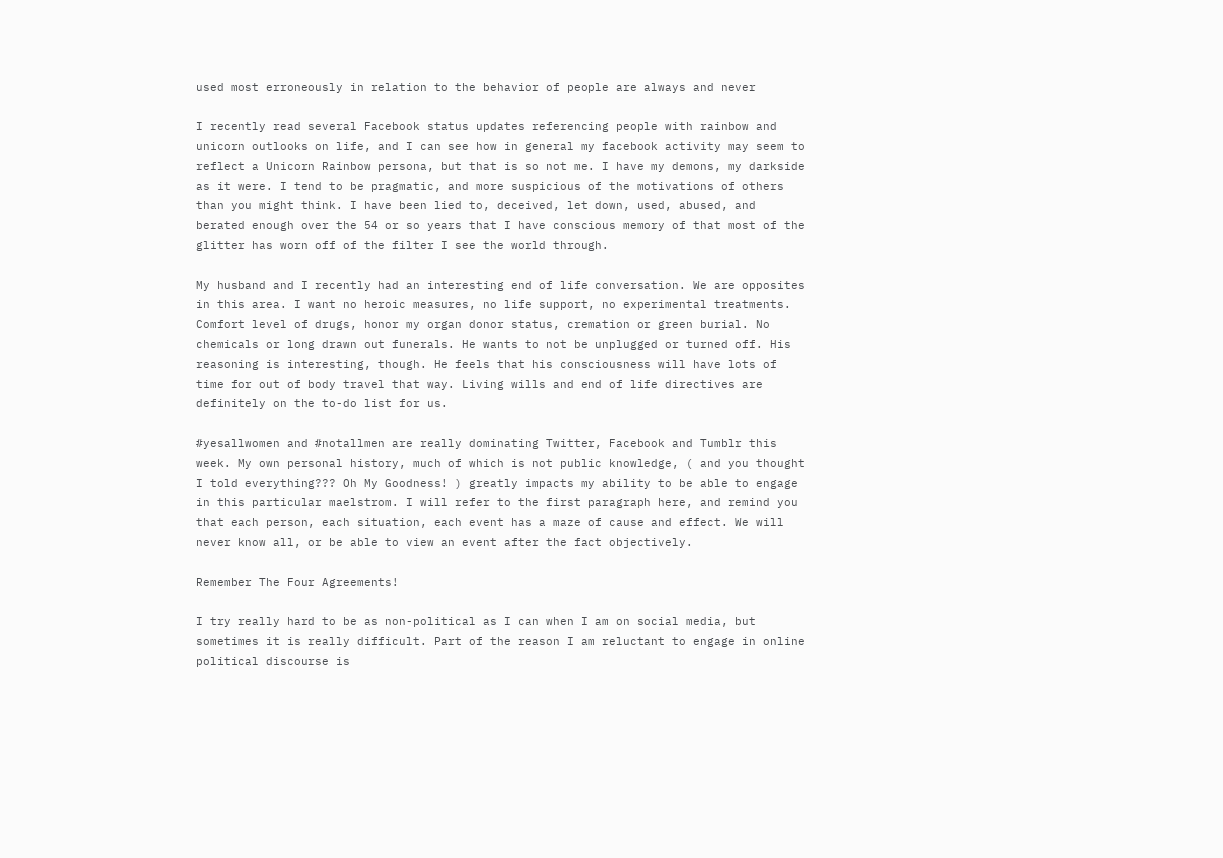used most erroneously in relation to the behavior of people are always and never

I recently read several Facebook status updates referencing people with rainbow and unicorn outlooks on life, and I can see how in general my facebook activity may seem to reflect a Unicorn Rainbow persona, but that is so not me. I have my demons, my darkside as it were. I tend to be pragmatic, and more suspicious of the motivations of others than you might think. I have been lied to, deceived, let down, used, abused, and berated enough over the 54 or so years that I have conscious memory of that most of the glitter has worn off of the filter I see the world through.

My husband and I recently had an interesting end of life conversation. We are opposites in this area. I want no heroic measures, no life support, no experimental treatments. Comfort level of drugs, honor my organ donor status, cremation or green burial. No chemicals or long drawn out funerals. He wants to not be unplugged or turned off. His reasoning is interesting, though. He feels that his consciousness will have lots of time for out of body travel that way. Living wills and end of life directives are definitely on the to-do list for us.

#yesallwomen and #notallmen are really dominating Twitter, Facebook and Tumblr this week. My own personal history, much of which is not public knowledge, ( and you thought I told everything??? Oh My Goodness! ) greatly impacts my ability to be able to engage in this particular maelstrom. I will refer to the first paragraph here, and remind you that each person, each situation, each event has a maze of cause and effect. We will never know all, or be able to view an event after the fact objectively.

Remember The Four Agreements!

I try really hard to be as non-political as I can when I am on social media, but sometimes it is really difficult. Part of the reason I am reluctant to engage in online political discourse is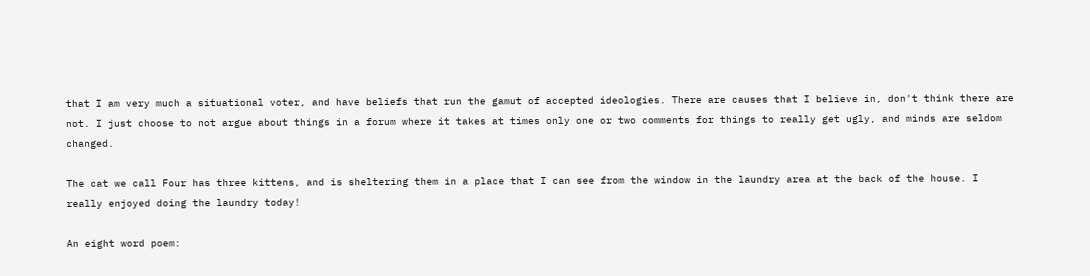that I am very much a situational voter, and have beliefs that run the gamut of accepted ideologies. There are causes that I believe in, don't think there are not. I just choose to not argue about things in a forum where it takes at times only one or two comments for things to really get ugly, and minds are seldom changed.

The cat we call Four has three kittens, and is sheltering them in a place that I can see from the window in the laundry area at the back of the house. I really enjoyed doing the laundry today!

An eight word poem: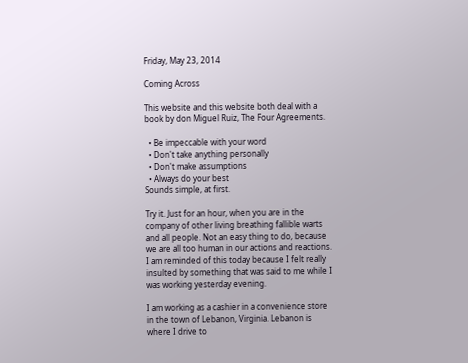Friday, May 23, 2014

Coming Across

This website and this website both deal with a book by don Miguel Ruiz, The Four Agreements.

  • Be impeccable with your word
  • Don't take anything personally
  • Don't make assumptions
  • Always do your best
Sounds simple, at first.

Try it. Just for an hour, when you are in the company of other living breathing fallible warts and all people. Not an easy thing to do, because we are all too human in our actions and reactions. I am reminded of this today because I felt really insulted by something that was said to me while I was working yesterday evening.

I am working as a cashier in a convenience store in the town of Lebanon, Virginia. Lebanon is where I drive to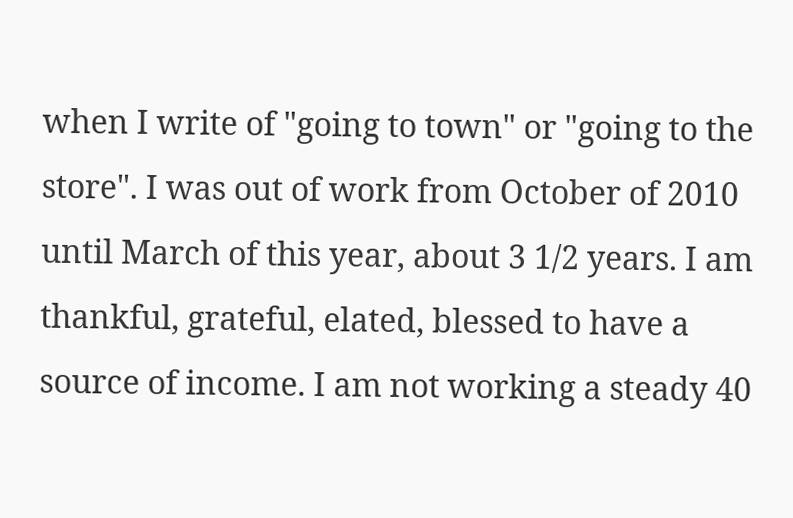when I write of "going to town" or "going to the store". I was out of work from October of 2010 until March of this year, about 3 1/2 years. I am thankful, grateful, elated, blessed to have a source of income. I am not working a steady 40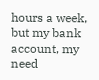hours a week, but my bank account, my need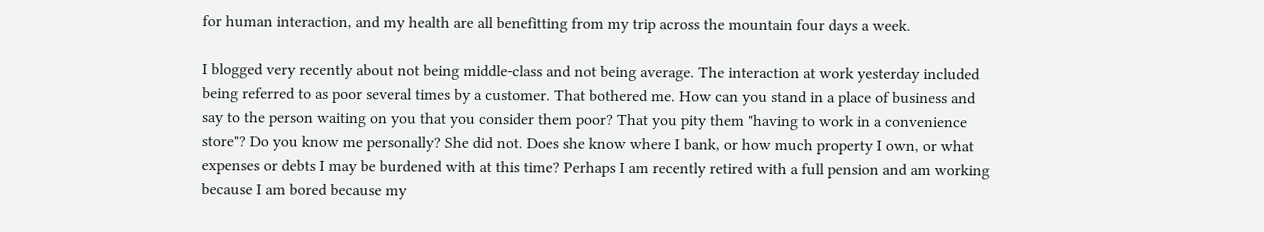for human interaction, and my health are all benefitting from my trip across the mountain four days a week.

I blogged very recently about not being middle-class and not being average. The interaction at work yesterday included being referred to as poor several times by a customer. That bothered me. How can you stand in a place of business and say to the person waiting on you that you consider them poor? That you pity them "having to work in a convenience store"? Do you know me personally? She did not. Does she know where I bank, or how much property I own, or what expenses or debts I may be burdened with at this time? Perhaps I am recently retired with a full pension and am working because I am bored because my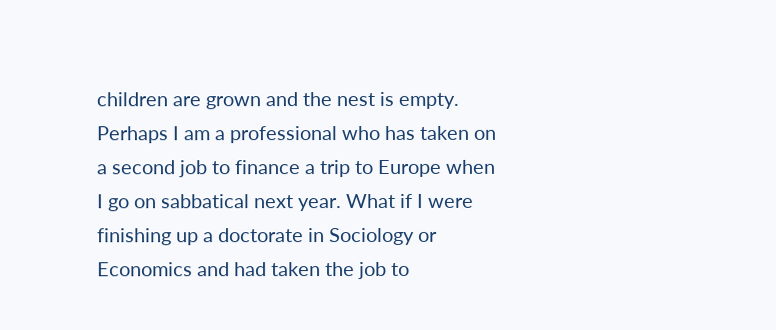children are grown and the nest is empty. Perhaps I am a professional who has taken on a second job to finance a trip to Europe when I go on sabbatical next year. What if I were finishing up a doctorate in Sociology or Economics and had taken the job to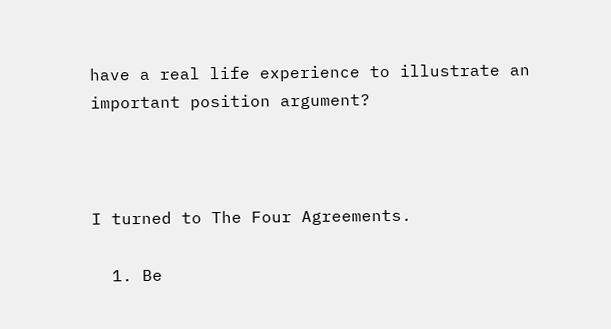have a real life experience to illustrate an important position argument?



I turned to The Four Agreements.

  1. Be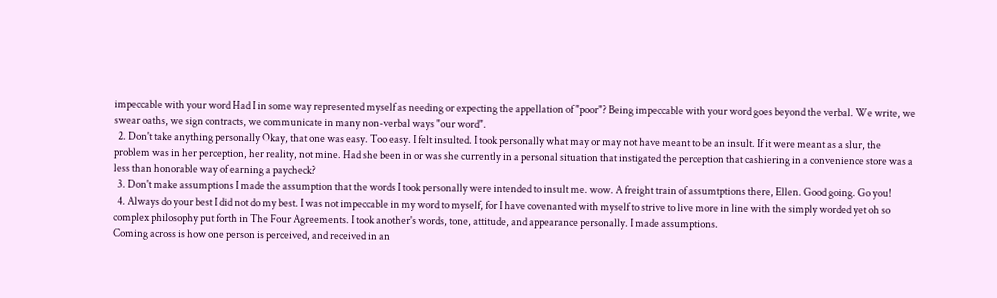impeccable with your word Had I in some way represented myself as needing or expecting the appellation of "poor"? Being impeccable with your word goes beyond the verbal. We write, we swear oaths, we sign contracts, we communicate in many non-verbal ways "our word".
  2. Don't take anything personally Okay, that one was easy. Too easy. I felt insulted. I took personally what may or may not have meant to be an insult. If it were meant as a slur, the problem was in her perception, her reality, not mine. Had she been in or was she currently in a personal situation that instigated the perception that cashiering in a convenience store was a less than honorable way of earning a paycheck?
  3. Don't make assumptions I made the assumption that the words I took personally were intended to insult me. wow. A freight train of assumtptions there, Ellen. Good going. Go you!
  4. Always do your best I did not do my best. I was not impeccable in my word to myself, for I have covenanted with myself to strive to live more in line with the simply worded yet oh so complex philosophy put forth in The Four Agreements. I took another's words, tone, attitude, and appearance personally. I made assumptions.
Coming across is how one person is perceived, and received in an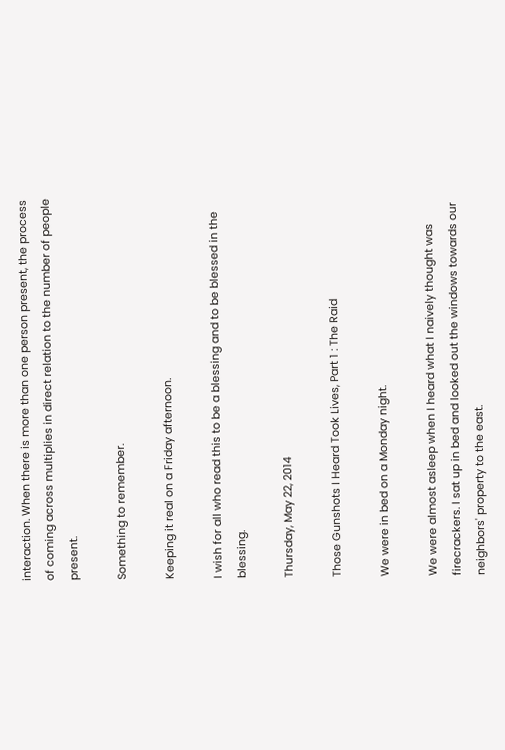interaction. When there is more than one person present, the process of coming across multiplies in direct relation to the number of people present.

Something to remember.

Keeping it real on a Friday afternoon.

I wish for all who read this to be a blessing and to be blessed in the blessing.

Thursday, May 22, 2014

Those Gunshots I Heard Took Lives, Part 1 : The Raid

We were in bed on a Monday night.

We were almost asleep when I heard what I naively thought was firecrackers. I sat up in bed and looked out the windows towards our neighbors' property to the east.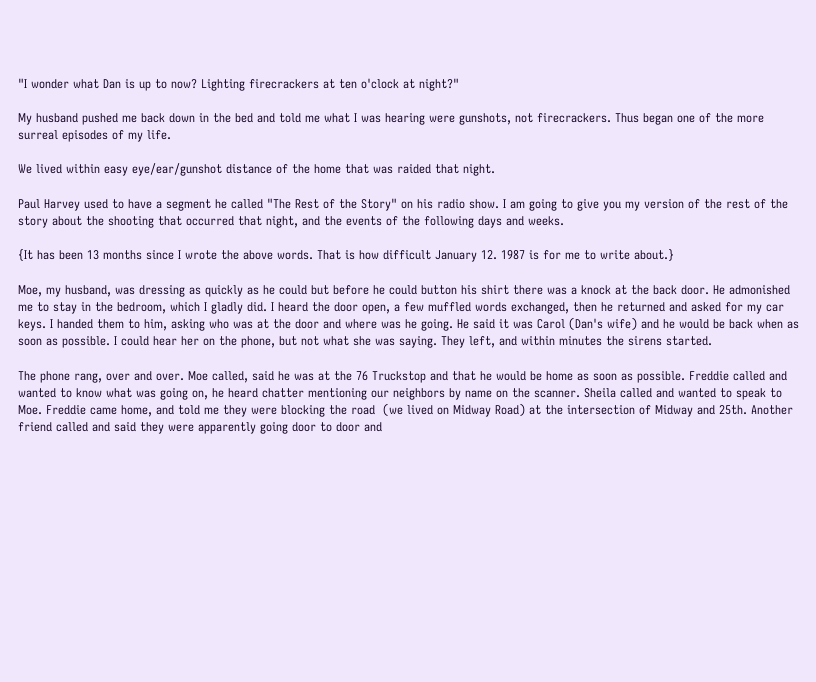"I wonder what Dan is up to now? Lighting firecrackers at ten o'clock at night?"

My husband pushed me back down in the bed and told me what I was hearing were gunshots, not firecrackers. Thus began one of the more surreal episodes of my life.

We lived within easy eye/ear/gunshot distance of the home that was raided that night.

Paul Harvey used to have a segment he called "The Rest of the Story" on his radio show. I am going to give you my version of the rest of the story about the shooting that occurred that night, and the events of the following days and weeks.

{It has been 13 months since I wrote the above words. That is how difficult January 12. 1987 is for me to write about.}

Moe, my husband, was dressing as quickly as he could but before he could button his shirt there was a knock at the back door. He admonished me to stay in the bedroom, which I gladly did. I heard the door open, a few muffled words exchanged, then he returned and asked for my car keys. I handed them to him, asking who was at the door and where was he going. He said it was Carol (Dan's wife) and he would be back when as soon as possible. I could hear her on the phone, but not what she was saying. They left, and within minutes the sirens started.

The phone rang, over and over. Moe called, said he was at the 76 Truckstop and that he would be home as soon as possible. Freddie called and wanted to know what was going on, he heard chatter mentioning our neighbors by name on the scanner. Sheila called and wanted to speak to Moe. Freddie came home, and told me they were blocking the road  (we lived on Midway Road) at the intersection of Midway and 25th. Another friend called and said they were apparently going door to door and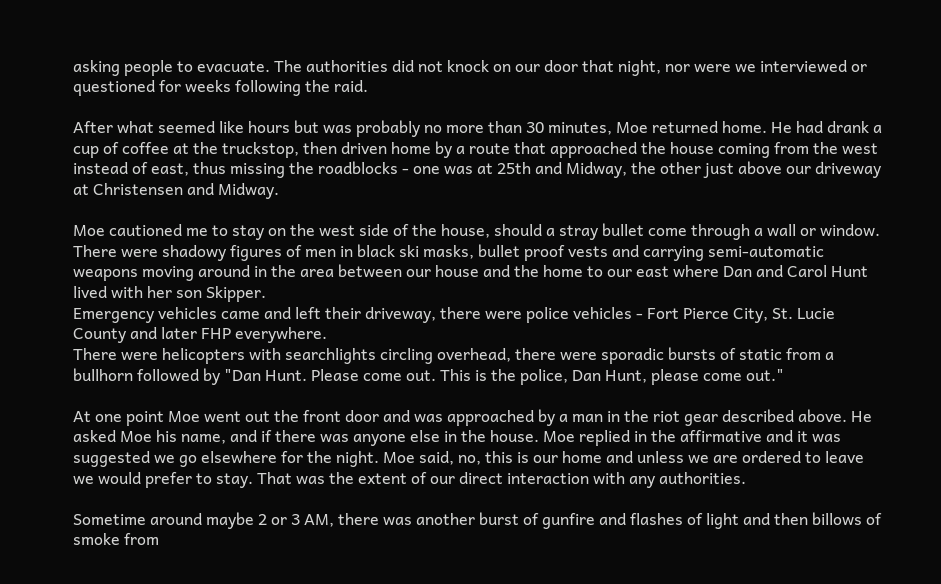asking people to evacuate. The authorities did not knock on our door that night, nor were we interviewed or questioned for weeks following the raid.

After what seemed like hours but was probably no more than 30 minutes, Moe returned home. He had drank a cup of coffee at the truckstop, then driven home by a route that approached the house coming from the west instead of east, thus missing the roadblocks - one was at 25th and Midway, the other just above our driveway at Christensen and Midway.

Moe cautioned me to stay on the west side of the house, should a stray bullet come through a wall or window.
There were shadowy figures of men in black ski masks, bullet proof vests and carrying semi-automatic weapons moving around in the area between our house and the home to our east where Dan and Carol Hunt lived with her son Skipper.
Emergency vehicles came and left their driveway, there were police vehicles - Fort Pierce City, St. Lucie County and later FHP everywhere.
There were helicopters with searchlights circling overhead, there were sporadic bursts of static from a bullhorn followed by "Dan Hunt. Please come out. This is the police, Dan Hunt, please come out."

At one point Moe went out the front door and was approached by a man in the riot gear described above. He asked Moe his name, and if there was anyone else in the house. Moe replied in the affirmative and it was suggested we go elsewhere for the night. Moe said, no, this is our home and unless we are ordered to leave we would prefer to stay. That was the extent of our direct interaction with any authorities.

Sometime around maybe 2 or 3 AM, there was another burst of gunfire and flashes of light and then billows of smoke from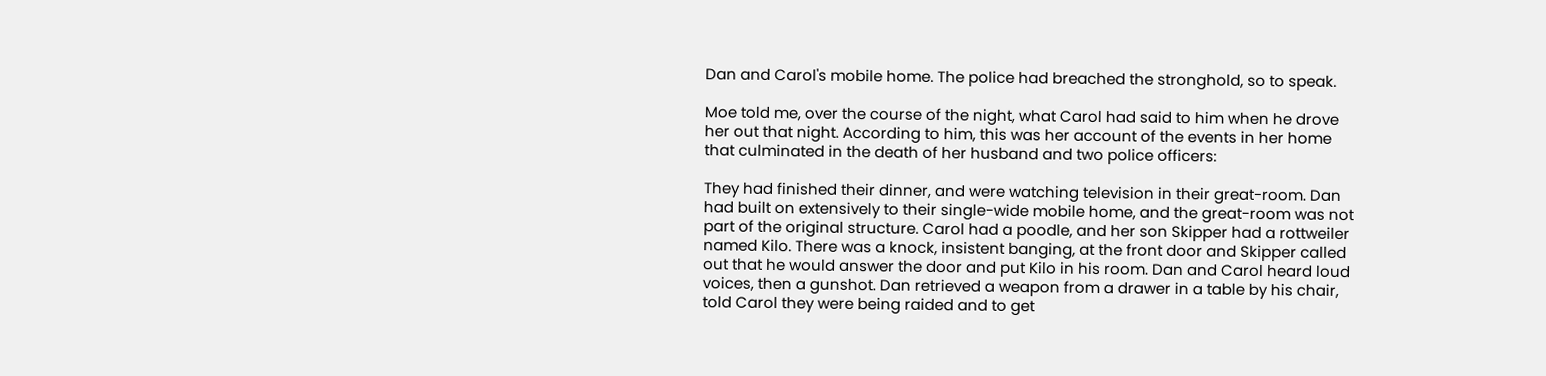Dan and Carol's mobile home. The police had breached the stronghold, so to speak.

Moe told me, over the course of the night, what Carol had said to him when he drove her out that night. According to him, this was her account of the events in her home that culminated in the death of her husband and two police officers:

They had finished their dinner, and were watching television in their great-room. Dan had built on extensively to their single-wide mobile home, and the great-room was not part of the original structure. Carol had a poodle, and her son Skipper had a rottweiler named Kilo. There was a knock, insistent banging, at the front door and Skipper called out that he would answer the door and put Kilo in his room. Dan and Carol heard loud voices, then a gunshot. Dan retrieved a weapon from a drawer in a table by his chair, told Carol they were being raided and to get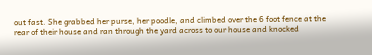out fast. She grabbed her purse, her poodle, and climbed over the 6 foot fence at the rear of their house and ran through the yard across to our house and knocked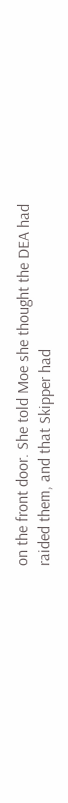on the front door. She told Moe she thought the DEA had raided them, and that Skipper had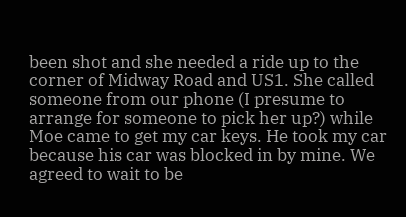been shot and she needed a ride up to the corner of Midway Road and US1. She called someone from our phone (I presume to arrange for someone to pick her up?) while Moe came to get my car keys. He took my car because his car was blocked in by mine. We agreed to wait to be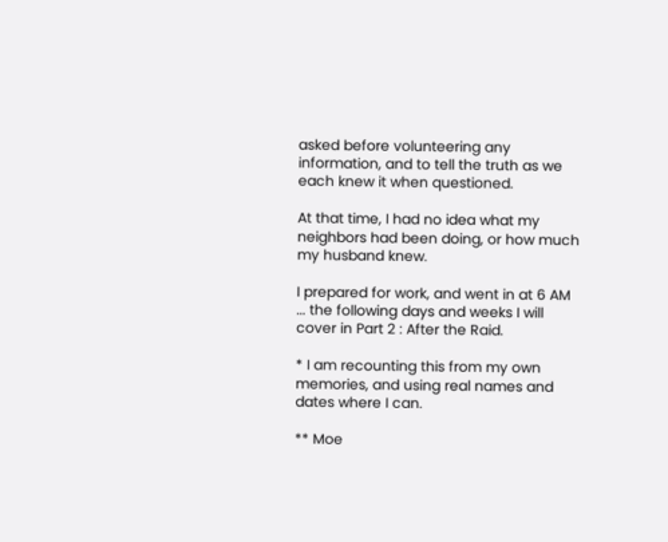asked before volunteering any information, and to tell the truth as we each knew it when questioned.

At that time, I had no idea what my neighbors had been doing, or how much my husband knew.

I prepared for work, and went in at 6 AM ... the following days and weeks I will cover in Part 2 : After the Raid.

* I am recounting this from my own memories, and using real names and dates where I can.

** Moe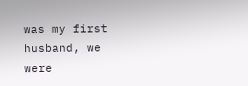was my first husband, we were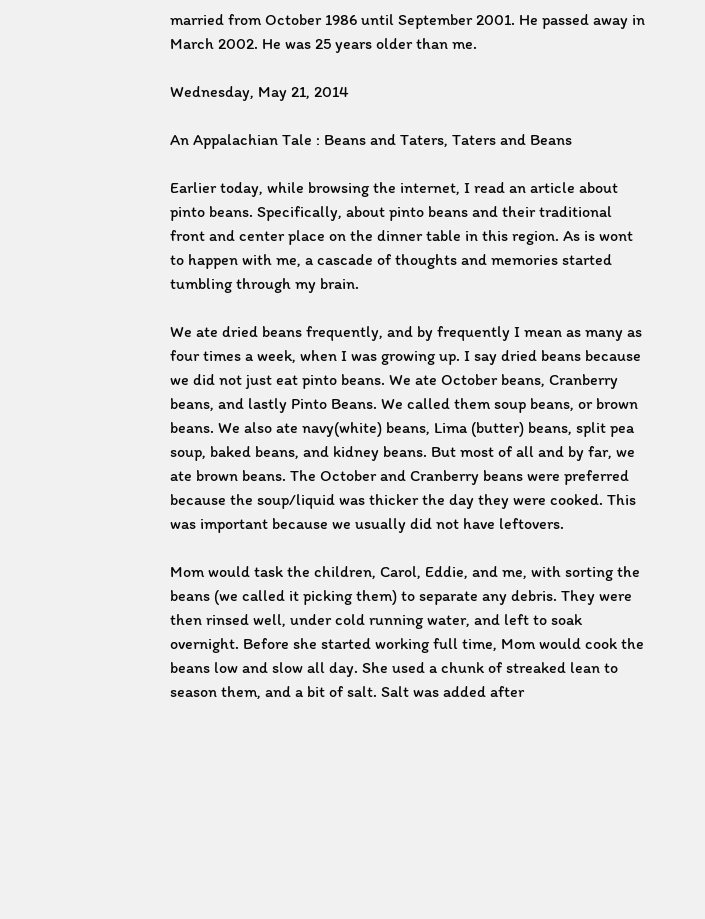married from October 1986 until September 2001. He passed away in March 2002. He was 25 years older than me.

Wednesday, May 21, 2014

An Appalachian Tale : Beans and Taters, Taters and Beans

Earlier today, while browsing the internet, I read an article about pinto beans. Specifically, about pinto beans and their traditional front and center place on the dinner table in this region. As is wont to happen with me, a cascade of thoughts and memories started tumbling through my brain.

We ate dried beans frequently, and by frequently I mean as many as four times a week, when I was growing up. I say dried beans because we did not just eat pinto beans. We ate October beans, Cranberry beans, and lastly Pinto Beans. We called them soup beans, or brown beans. We also ate navy(white) beans, Lima (butter) beans, split pea soup, baked beans, and kidney beans. But most of all and by far, we ate brown beans. The October and Cranberry beans were preferred because the soup/liquid was thicker the day they were cooked. This was important because we usually did not have leftovers.

Mom would task the children, Carol, Eddie, and me, with sorting the beans (we called it picking them) to separate any debris. They were then rinsed well, under cold running water, and left to soak overnight. Before she started working full time, Mom would cook the beans low and slow all day. She used a chunk of streaked lean to season them, and a bit of salt. Salt was added after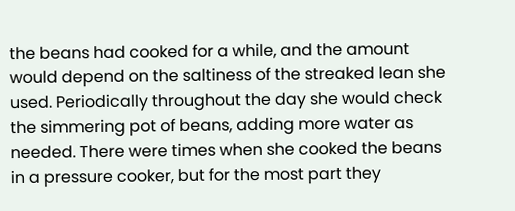the beans had cooked for a while, and the amount would depend on the saltiness of the streaked lean she used. Periodically throughout the day she would check the simmering pot of beans, adding more water as needed. There were times when she cooked the beans in a pressure cooker, but for the most part they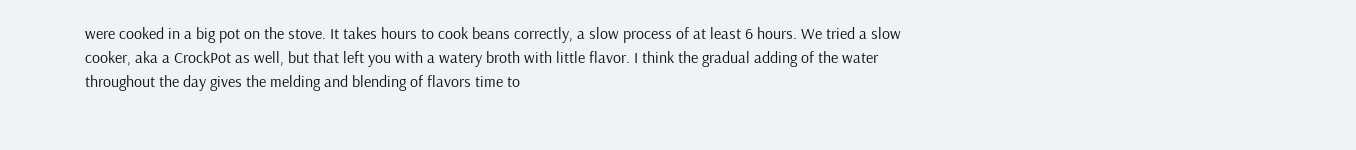were cooked in a big pot on the stove. It takes hours to cook beans correctly, a slow process of at least 6 hours. We tried a slow cooker, aka a CrockPot as well, but that left you with a watery broth with little flavor. I think the gradual adding of the water throughout the day gives the melding and blending of flavors time to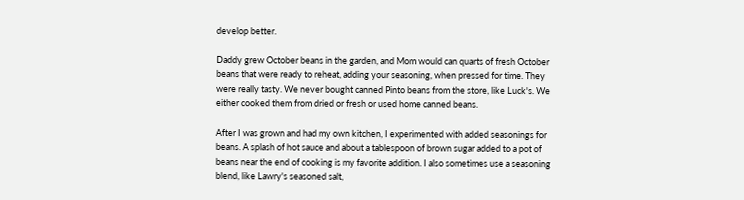develop better.

Daddy grew October beans in the garden, and Mom would can quarts of fresh October beans that were ready to reheat, adding your seasoning, when pressed for time. They were really tasty. We never bought canned Pinto beans from the store, like Luck's. We either cooked them from dried or fresh or used home canned beans.

After I was grown and had my own kitchen, I experimented with added seasonings for beans. A splash of hot sauce and about a tablespoon of brown sugar added to a pot of beans near the end of cooking is my favorite addition. I also sometimes use a seasoning blend, like Lawry's seasoned salt,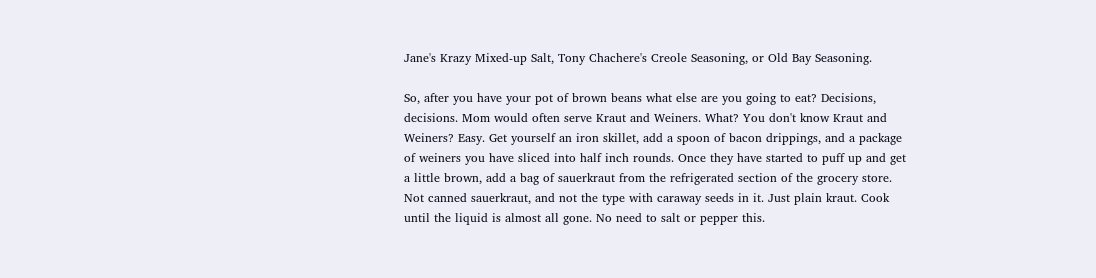Jane's Krazy Mixed-up Salt, Tony Chachere's Creole Seasoning, or Old Bay Seasoning.

So, after you have your pot of brown beans what else are you going to eat? Decisions, decisions. Mom would often serve Kraut and Weiners. What? You don't know Kraut and Weiners? Easy. Get yourself an iron skillet, add a spoon of bacon drippings, and a package of weiners you have sliced into half inch rounds. Once they have started to puff up and get a little brown, add a bag of sauerkraut from the refrigerated section of the grocery store. Not canned sauerkraut, and not the type with caraway seeds in it. Just plain kraut. Cook until the liquid is almost all gone. No need to salt or pepper this.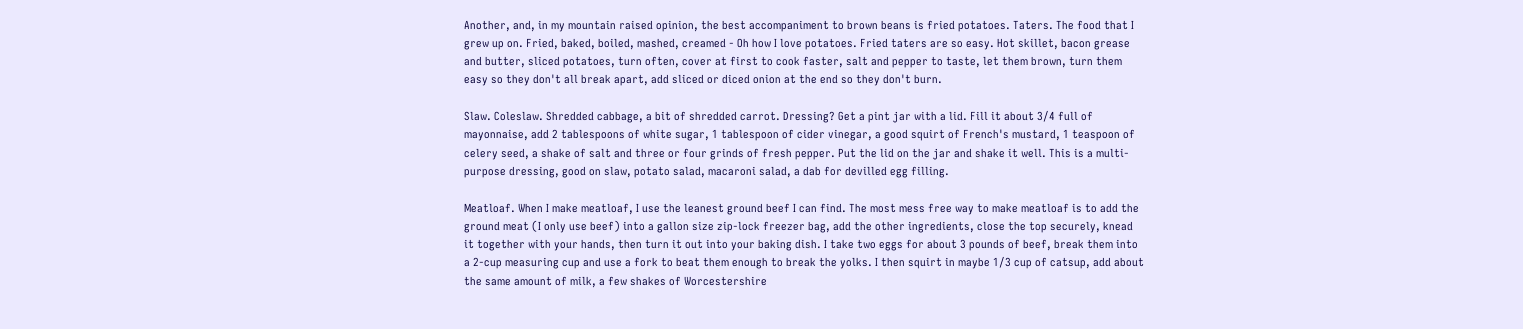Another, and, in my mountain raised opinion, the best accompaniment to brown beans is fried potatoes. Taters. The food that I grew up on. Fried, baked, boiled, mashed, creamed - Oh how I love potatoes. Fried taters are so easy. Hot skillet, bacon grease and butter, sliced potatoes, turn often, cover at first to cook faster, salt and pepper to taste, let them brown, turn them easy so they don't all break apart, add sliced or diced onion at the end so they don't burn.

Slaw. Coleslaw. Shredded cabbage, a bit of shredded carrot. Dressing? Get a pint jar with a lid. Fill it about 3/4 full of mayonnaise, add 2 tablespoons of white sugar, 1 tablespoon of cider vinegar, a good squirt of French's mustard, 1 teaspoon of celery seed, a shake of salt and three or four grinds of fresh pepper. Put the lid on the jar and shake it well. This is a multi-purpose dressing, good on slaw, potato salad, macaroni salad, a dab for devilled egg filling.

Meatloaf. When I make meatloaf, I use the leanest ground beef I can find. The most mess free way to make meatloaf is to add the ground meat (I only use beef) into a gallon size zip-lock freezer bag, add the other ingredients, close the top securely, knead it together with your hands, then turn it out into your baking dish. I take two eggs for about 3 pounds of beef, break them into a 2-cup measuring cup and use a fork to beat them enough to break the yolks. I then squirt in maybe 1/3 cup of catsup, add about the same amount of milk, a few shakes of Worcestershire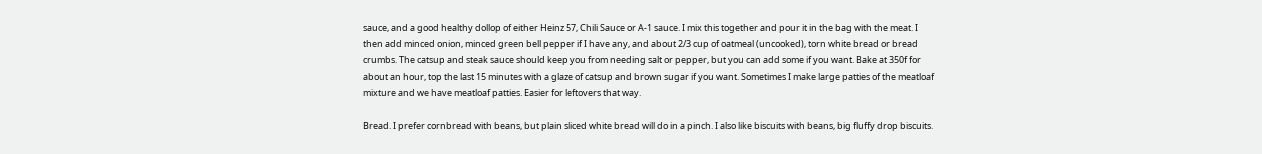sauce, and a good healthy dollop of either Heinz 57, Chili Sauce or A-1 sauce. I mix this together and pour it in the bag with the meat. I then add minced onion, minced green bell pepper if I have any, and about 2/3 cup of oatmeal (uncooked), torn white bread or bread crumbs. The catsup and steak sauce should keep you from needing salt or pepper, but you can add some if you want. Bake at 350f for about an hour, top the last 15 minutes with a glaze of catsup and brown sugar if you want. Sometimes I make large patties of the meatloaf mixture and we have meatloaf patties. Easier for leftovers that way.

Bread. I prefer cornbread with beans, but plain sliced white bread will do in a pinch. I also like biscuits with beans, big fluffy drop biscuits.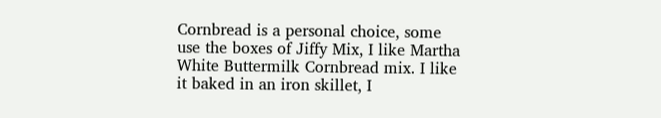Cornbread is a personal choice, some use the boxes of Jiffy Mix, I like Martha White Buttermilk Cornbread mix. I like it baked in an iron skillet, I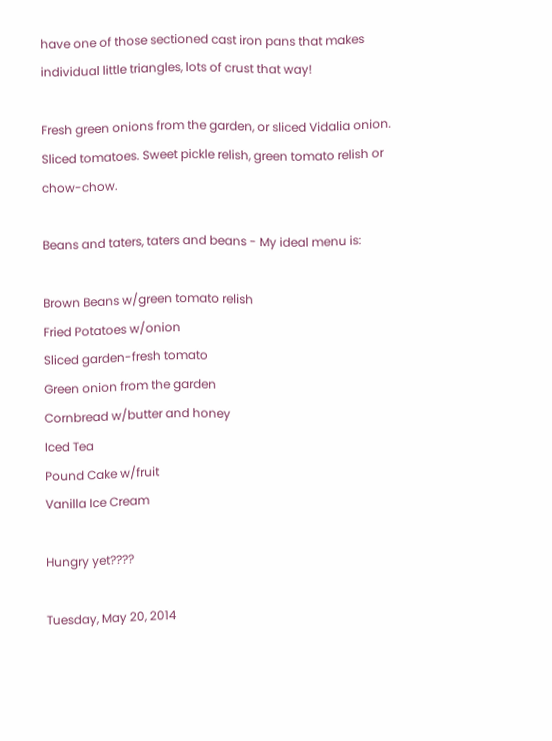have one of those sectioned cast iron pans that makes individual little triangles, lots of crust that way!

Fresh green onions from the garden, or sliced Vidalia onion. Sliced tomatoes. Sweet pickle relish, green tomato relish or chow-chow.

Beans and taters, taters and beans - My ideal menu is:

Brown Beans w/green tomato relish
Fried Potatoes w/onion
Sliced garden-fresh tomato
Green onion from the garden
Cornbread w/butter and honey
Iced Tea
Pound Cake w/fruit
Vanilla Ice Cream

Hungry yet????

Tuesday, May 20, 2014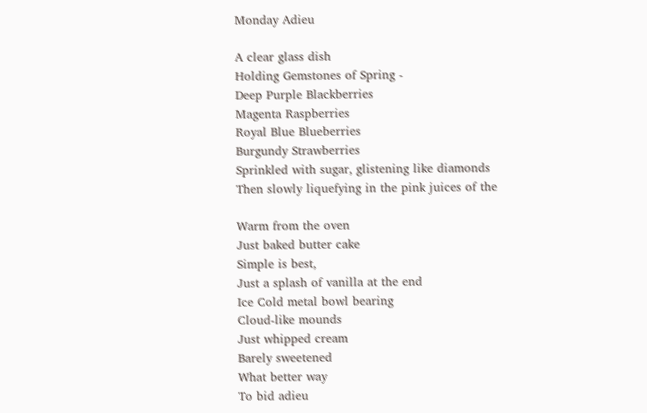Monday Adieu

A clear glass dish
Holding Gemstones of Spring -
Deep Purple Blackberries
Magenta Raspberries
Royal Blue Blueberries
Burgundy Strawberries
Sprinkled with sugar, glistening like diamonds
Then slowly liquefying in the pink juices of the

Warm from the oven
Just baked butter cake
Simple is best,
Just a splash of vanilla at the end
Ice Cold metal bowl bearing
Cloud-like mounds
Just whipped cream
Barely sweetened
What better way
To bid adieu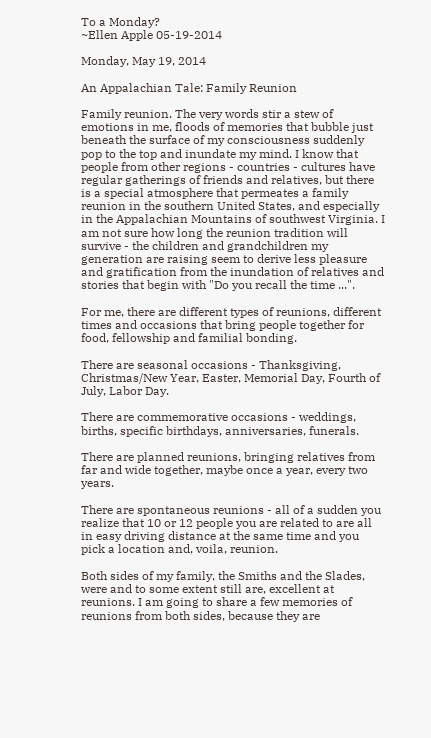To a Monday?
~Ellen Apple 05-19-2014

Monday, May 19, 2014

An Appalachian Tale: Family Reunion

Family reunion. The very words stir a stew of emotions in me, floods of memories that bubble just beneath the surface of my consciousness suddenly pop to the top and inundate my mind. I know that people from other regions - countries - cultures have regular gatherings of friends and relatives, but there is a special atmosphere that permeates a family reunion in the southern United States, and especially in the Appalachian Mountains of southwest Virginia. I am not sure how long the reunion tradition will survive - the children and grandchildren my generation are raising seem to derive less pleasure and gratification from the inundation of relatives and stories that begin with "Do you recall the time ...".

For me, there are different types of reunions, different times and occasions that bring people together for food, fellowship and familial bonding.

There are seasonal occasions - Thanksgiving, Christmas/New Year, Easter, Memorial Day, Fourth of July, Labor Day.

There are commemorative occasions - weddings, births, specific birthdays, anniversaries, funerals.

There are planned reunions, bringing relatives from far and wide together, maybe once a year, every two years.

There are spontaneous reunions - all of a sudden you realize that 10 or 12 people you are related to are all in easy driving distance at the same time and you pick a location and, voila, reunion.

Both sides of my family, the Smiths and the Slades, were and to some extent still are, excellent at reunions. I am going to share a few memories of reunions from both sides, because they are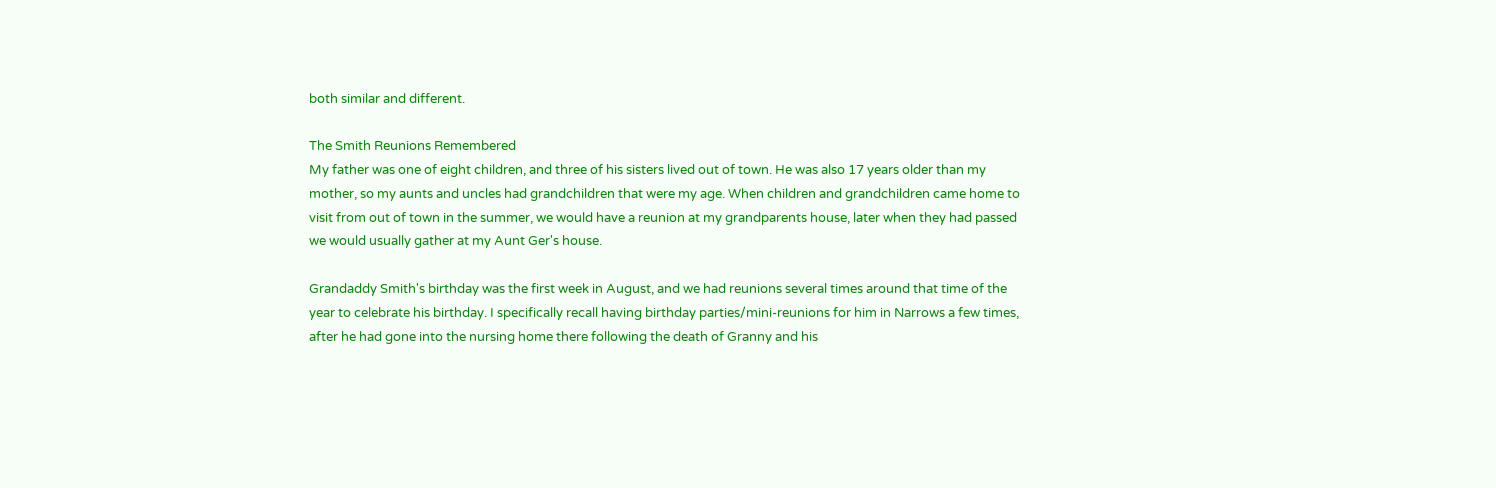both similar and different.

The Smith Reunions Remembered
My father was one of eight children, and three of his sisters lived out of town. He was also 17 years older than my mother, so my aunts and uncles had grandchildren that were my age. When children and grandchildren came home to visit from out of town in the summer, we would have a reunion at my grandparents house, later when they had passed we would usually gather at my Aunt Ger's house.

Grandaddy Smith's birthday was the first week in August, and we had reunions several times around that time of the year to celebrate his birthday. I specifically recall having birthday parties/mini-reunions for him in Narrows a few times, after he had gone into the nursing home there following the death of Granny and his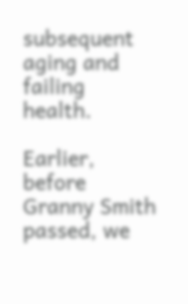subsequent aging and failing health.

Earlier, before Granny Smith passed, we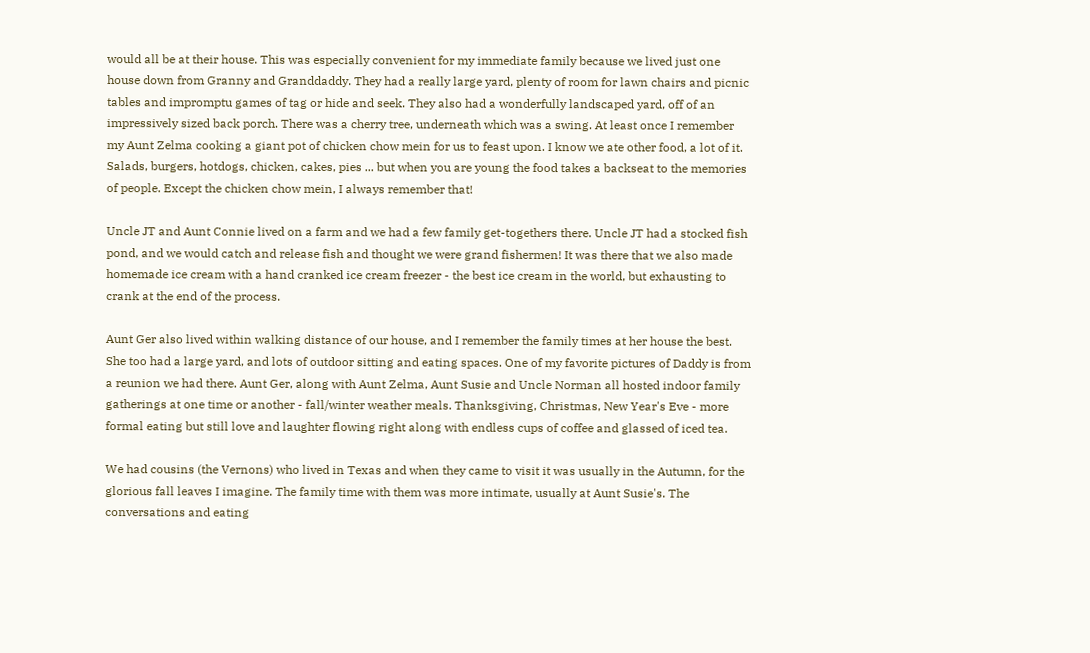would all be at their house. This was especially convenient for my immediate family because we lived just one house down from Granny and Granddaddy. They had a really large yard, plenty of room for lawn chairs and picnic tables and impromptu games of tag or hide and seek. They also had a wonderfully landscaped yard, off of an impressively sized back porch. There was a cherry tree, underneath which was a swing. At least once I remember my Aunt Zelma cooking a giant pot of chicken chow mein for us to feast upon. I know we ate other food, a lot of it. Salads, burgers, hotdogs, chicken, cakes, pies ... but when you are young the food takes a backseat to the memories of people. Except the chicken chow mein, I always remember that!

Uncle JT and Aunt Connie lived on a farm and we had a few family get-togethers there. Uncle JT had a stocked fish pond, and we would catch and release fish and thought we were grand fishermen! It was there that we also made homemade ice cream with a hand cranked ice cream freezer - the best ice cream in the world, but exhausting to crank at the end of the process.

Aunt Ger also lived within walking distance of our house, and I remember the family times at her house the best. She too had a large yard, and lots of outdoor sitting and eating spaces. One of my favorite pictures of Daddy is from a reunion we had there. Aunt Ger, along with Aunt Zelma, Aunt Susie and Uncle Norman all hosted indoor family gatherings at one time or another - fall/winter weather meals. Thanksgiving, Christmas, New Year's Eve - more formal eating but still love and laughter flowing right along with endless cups of coffee and glassed of iced tea.

We had cousins (the Vernons) who lived in Texas and when they came to visit it was usually in the Autumn, for the glorious fall leaves I imagine. The family time with them was more intimate, usually at Aunt Susie's. The conversations and eating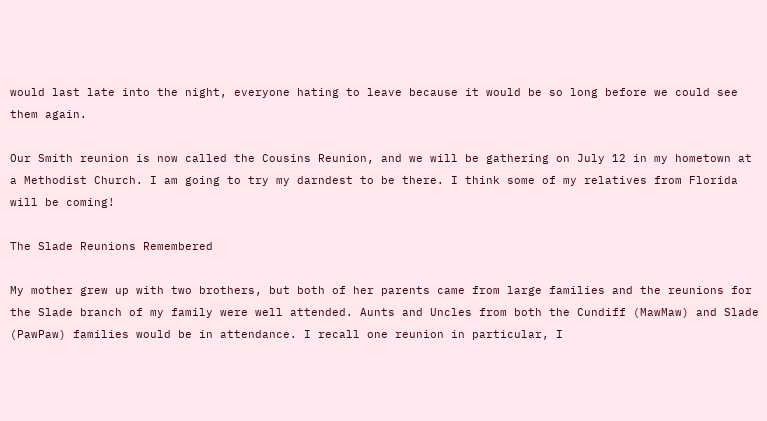would last late into the night, everyone hating to leave because it would be so long before we could see them again.

Our Smith reunion is now called the Cousins Reunion, and we will be gathering on July 12 in my hometown at a Methodist Church. I am going to try my darndest to be there. I think some of my relatives from Florida will be coming!

The Slade Reunions Remembered

My mother grew up with two brothers, but both of her parents came from large families and the reunions for the Slade branch of my family were well attended. Aunts and Uncles from both the Cundiff (MawMaw) and Slade (PawPaw) families would be in attendance. I recall one reunion in particular, I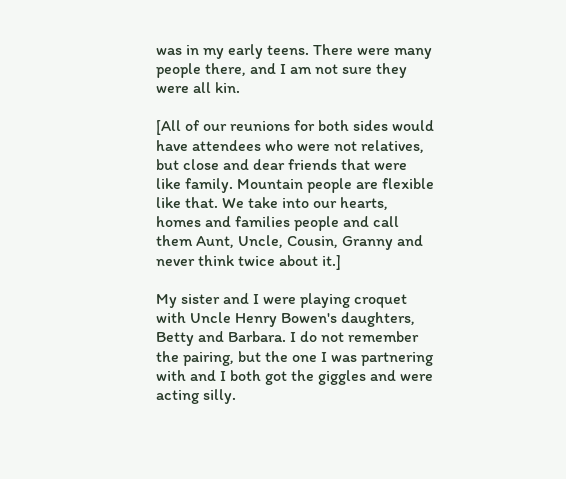was in my early teens. There were many people there, and I am not sure they were all kin.

[All of our reunions for both sides would have attendees who were not relatives, but close and dear friends that were like family. Mountain people are flexible like that. We take into our hearts, homes and families people and call them Aunt, Uncle, Cousin, Granny and never think twice about it.]

My sister and I were playing croquet with Uncle Henry Bowen's daughters, Betty and Barbara. I do not remember the pairing, but the one I was partnering with and I both got the giggles and were acting silly.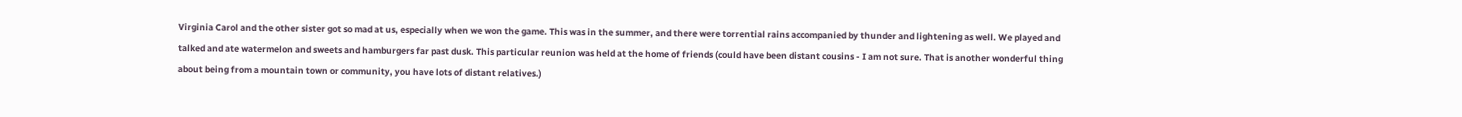Virginia Carol and the other sister got so mad at us, especially when we won the game. This was in the summer, and there were torrential rains accompanied by thunder and lightening as well. We played and talked and ate watermelon and sweets and hamburgers far past dusk. This particular reunion was held at the home of friends (could have been distant cousins - I am not sure. That is another wonderful thing about being from a mountain town or community, you have lots of distant relatives.)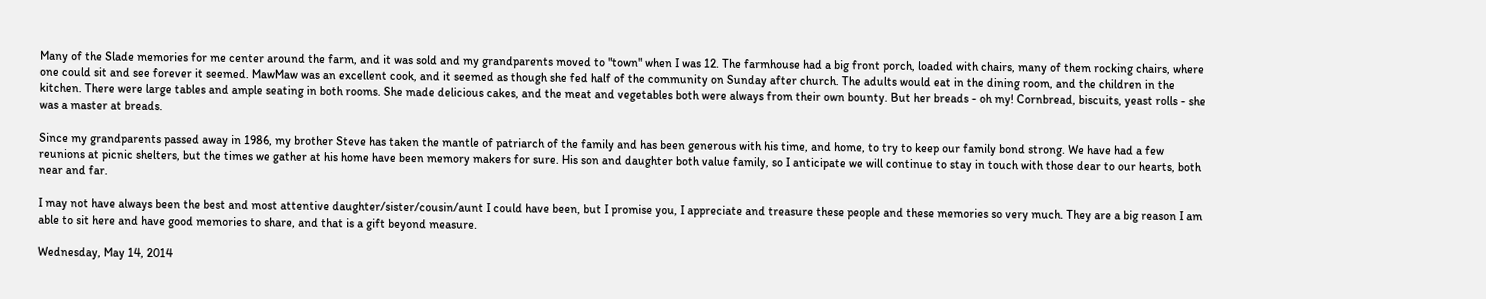Many of the Slade memories for me center around the farm, and it was sold and my grandparents moved to "town" when I was 12. The farmhouse had a big front porch, loaded with chairs, many of them rocking chairs, where one could sit and see forever it seemed. MawMaw was an excellent cook, and it seemed as though she fed half of the community on Sunday after church. The adults would eat in the dining room, and the children in the kitchen. There were large tables and ample seating in both rooms. She made delicious cakes, and the meat and vegetables both were always from their own bounty. But her breads - oh my! Cornbread, biscuits, yeast rolls - she was a master at breads.

Since my grandparents passed away in 1986, my brother Steve has taken the mantle of patriarch of the family and has been generous with his time, and home, to try to keep our family bond strong. We have had a few reunions at picnic shelters, but the times we gather at his home have been memory makers for sure. His son and daughter both value family, so I anticipate we will continue to stay in touch with those dear to our hearts, both near and far.

I may not have always been the best and most attentive daughter/sister/cousin/aunt I could have been, but I promise you, I appreciate and treasure these people and these memories so very much. They are a big reason I am able to sit here and have good memories to share, and that is a gift beyond measure.

Wednesday, May 14, 2014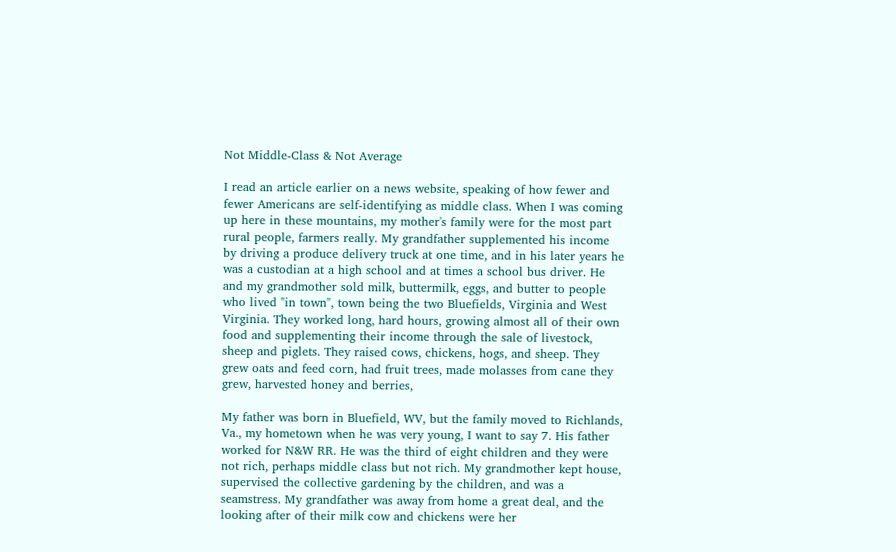Not Middle-Class & Not Average

I read an article earlier on a news website, speaking of how fewer and fewer Americans are self-identifying as middle class. When I was coming up here in these mountains, my mother's family were for the most part rural people, farmers really. My grandfather supplemented his income by driving a produce delivery truck at one time, and in his later years he was a custodian at a high school and at times a school bus driver. He and my grandmother sold milk, buttermilk, eggs, and butter to people who lived "in town", town being the two Bluefields, Virginia and West Virginia. They worked long, hard hours, growing almost all of their own food and supplementing their income through the sale of livestock, sheep and piglets. They raised cows, chickens, hogs, and sheep. They grew oats and feed corn, had fruit trees, made molasses from cane they grew, harvested honey and berries,

My father was born in Bluefield, WV, but the family moved to Richlands, Va., my hometown when he was very young, I want to say 7. His father worked for N&W RR. He was the third of eight children and they were not rich, perhaps middle class but not rich. My grandmother kept house, supervised the collective gardening by the children, and was a seamstress. My grandfather was away from home a great deal, and the looking after of their milk cow and chickens were her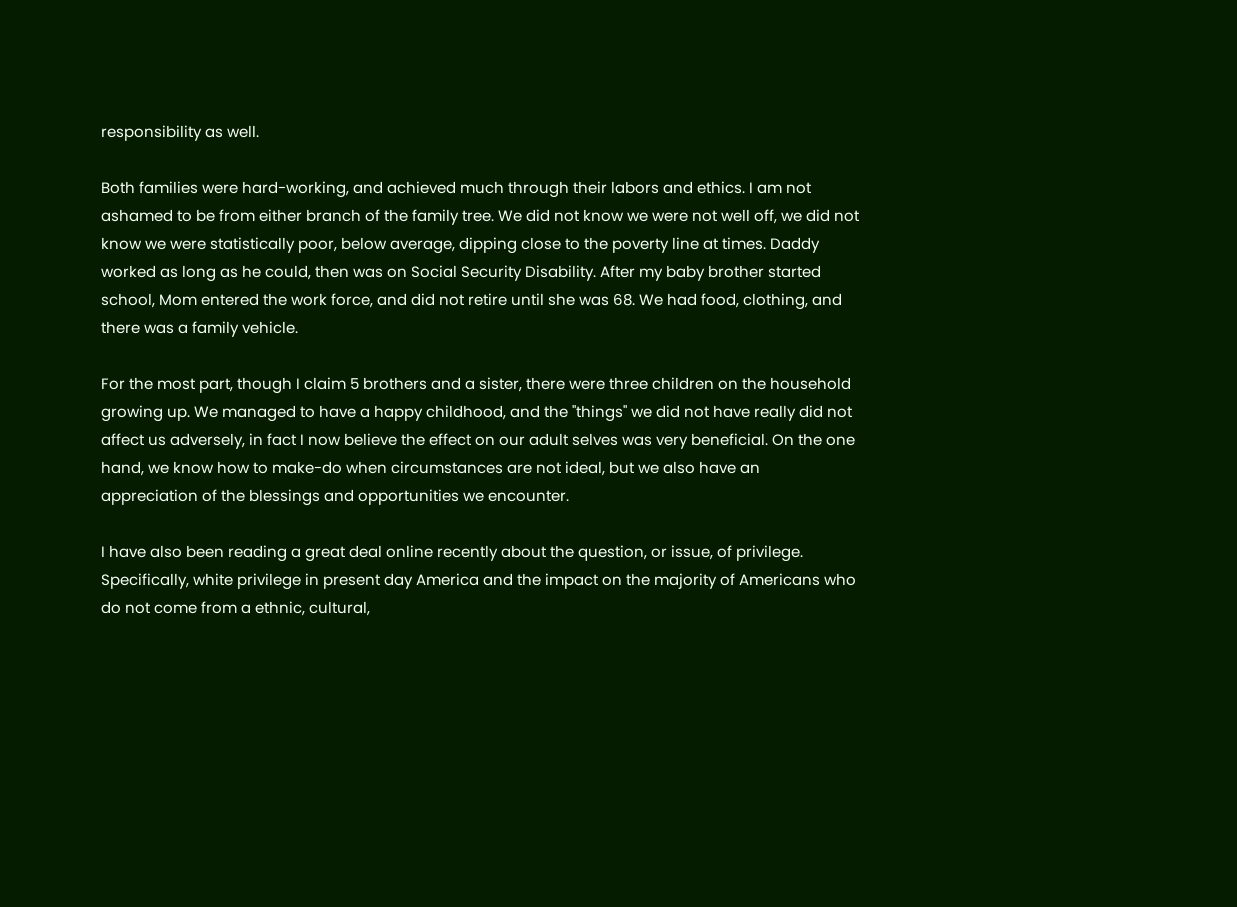responsibility as well.

Both families were hard-working, and achieved much through their labors and ethics. I am not ashamed to be from either branch of the family tree. We did not know we were not well off, we did not know we were statistically poor, below average, dipping close to the poverty line at times. Daddy worked as long as he could, then was on Social Security Disability. After my baby brother started school, Mom entered the work force, and did not retire until she was 68. We had food, clothing, and there was a family vehicle.

For the most part, though I claim 5 brothers and a sister, there were three children on the household growing up. We managed to have a happy childhood, and the "things" we did not have really did not affect us adversely, in fact I now believe the effect on our adult selves was very beneficial. On the one hand, we know how to make-do when circumstances are not ideal, but we also have an appreciation of the blessings and opportunities we encounter.

I have also been reading a great deal online recently about the question, or issue, of privilege. Specifically, white privilege in present day America and the impact on the majority of Americans who do not come from a ethnic, cultural,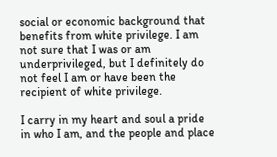social or economic background that benefits from white privilege. I am not sure that I was or am underprivileged, but I definitely do not feel I am or have been the recipient of white privilege.

I carry in my heart and soul a pride in who I am, and the people and place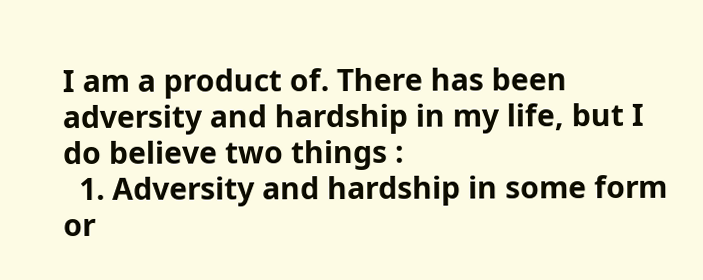I am a product of. There has been adversity and hardship in my life, but I do believe two things :
  1. Adversity and hardship in some form or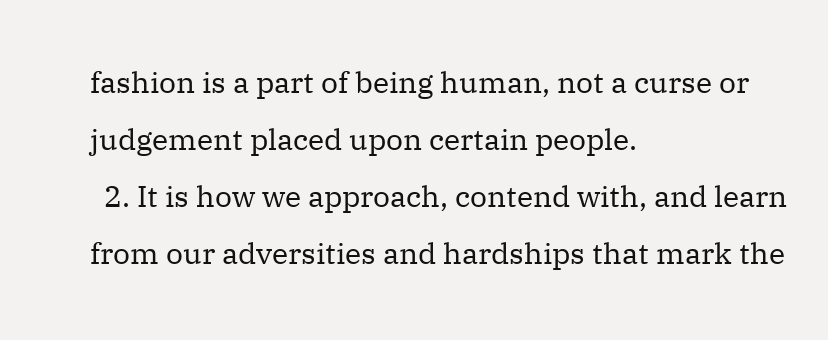fashion is a part of being human, not a curse or judgement placed upon certain people.
  2. It is how we approach, contend with, and learn from our adversities and hardships that mark the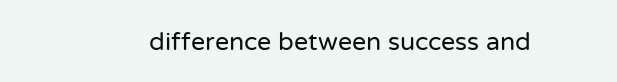difference between success and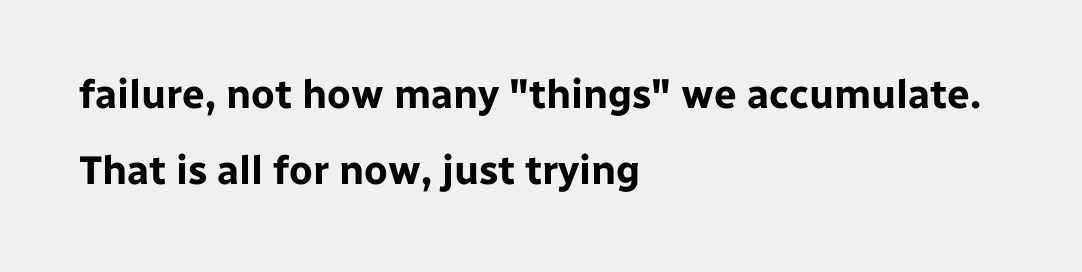failure, not how many "things" we accumulate.
That is all for now, just trying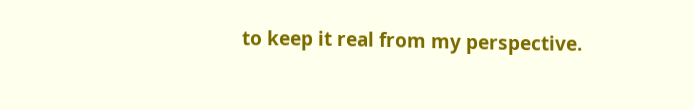to keep it real from my perspective.